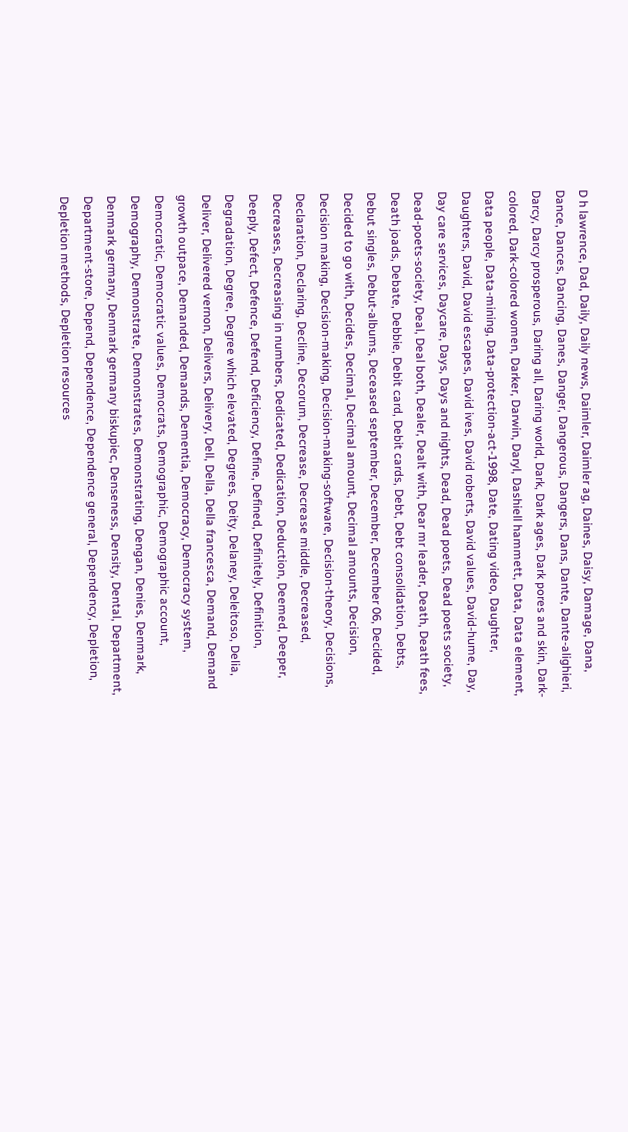D h lawrence, Dad, Daily, Daily news, Daimler, Daimler ag, Daines, Daisy, Damage, Dana, Dance, Dances, Dancing, Danes, Danger, Dangerous, Dangers, Dans, Dante, Dante-alighieri, Darcy, Darcy prosperous, Daring all, Daring world, Dark, Dark ages, Dark pores and skin, Dark-colored, Dark-colored women, Darker, Darwin, Daryl, Dashiell hammett, Data, Data element, Data people, Data-mining, Data-protection-act-1998, Date, Dating video, Daughter, Daughters, David, David escapes, David ives, David roberts, David values, David-hume, Day, Day care services, Daycare, Days, Days and nights, Dead, Dead poets, Dead poets society, Dead-poets-society, Deal, Deal both, Dealer, Dealt with, Dear mr leader, Death, Death fees, Death joads, Debate, Debbie, Debit card, Debit cards, Debt, Debt consolidation, Debts, Debut singles, Debut-albums, Deceased september, December, December 06, Decided, Decided to go with, Decides, Decimal, Decimal amount, Decimal amounts, Decision, Decision making, Decision-making, Decision-making-software, Decision-theory, Decisions, Declaration, Declaring, Decline, Decorum, Decrease, Decrease middle, Decreased, Decreases, Decreasing in numbers, Dedicated, Dedication, Deduction, Deemed, Deeper, Deeply, Defect, Defence, Defend, Deficiency, Define, Defined, Definitely, Definition, Degradation, Degree, Degree which elevated, Degrees, Deity, Delaney, Deleitoso, Delia, Deliver, Delivered vernon, Delivers, Delivery, Dell, Della, Della francesca, Demand, Demand growth outpace, Demanded, Demands, Dementia, Democracy, Democracy system, Democratic, Democratic values, Democrats, Demographic, Demographic account, Demography, Demonstrate, Demonstrates, Demonstrating, Dengan, Denies, Denmark, Denmark germany, Denmark germany biskupiec, Denseness, Density, Dental, Department, Department-store, Depend, Dependence, Dependence general, Dependency, Depletion, Depletion methods, Depletion resources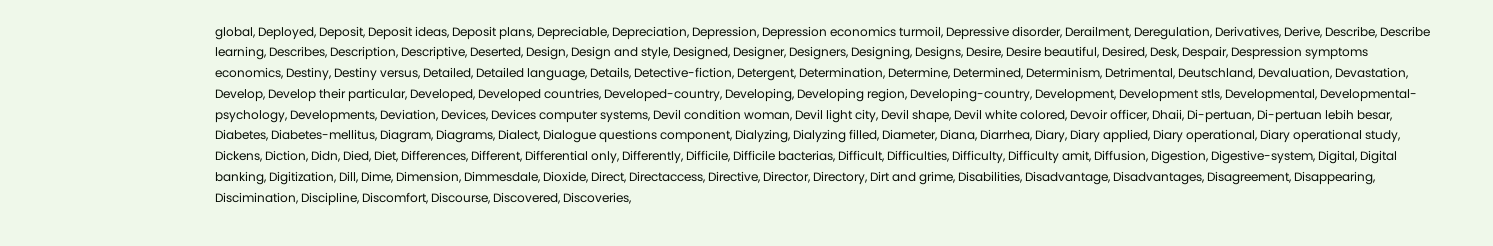global, Deployed, Deposit, Deposit ideas, Deposit plans, Depreciable, Depreciation, Depression, Depression economics turmoil, Depressive disorder, Derailment, Deregulation, Derivatives, Derive, Describe, Describe learning, Describes, Description, Descriptive, Deserted, Design, Design and style, Designed, Designer, Designers, Designing, Designs, Desire, Desire beautiful, Desired, Desk, Despair, Despression symptoms economics, Destiny, Destiny versus, Detailed, Detailed language, Details, Detective-fiction, Detergent, Determination, Determine, Determined, Determinism, Detrimental, Deutschland, Devaluation, Devastation, Develop, Develop their particular, Developed, Developed countries, Developed-country, Developing, Developing region, Developing-country, Development, Development stls, Developmental, Developmental-psychology, Developments, Deviation, Devices, Devices computer systems, Devil condition woman, Devil light city, Devil shape, Devil white colored, Devoir officer, Dhaii, Di-pertuan, Di-pertuan lebih besar, Diabetes, Diabetes-mellitus, Diagram, Diagrams, Dialect, Dialogue questions component, Dialyzing, Dialyzing filled, Diameter, Diana, Diarrhea, Diary, Diary applied, Diary operational, Diary operational study, Dickens, Diction, Didn, Died, Diet, Differences, Different, Differential only, Differently, Difficile, Difficile bacterias, Difficult, Difficulties, Difficulty, Difficulty amit, Diffusion, Digestion, Digestive-system, Digital, Digital banking, Digitization, Dill, Dime, Dimension, Dimmesdale, Dioxide, Direct, Directaccess, Directive, Director, Directory, Dirt and grime, Disabilities, Disadvantage, Disadvantages, Disagreement, Disappearing, Discimination, Discipline, Discomfort, Discourse, Discovered, Discoveries,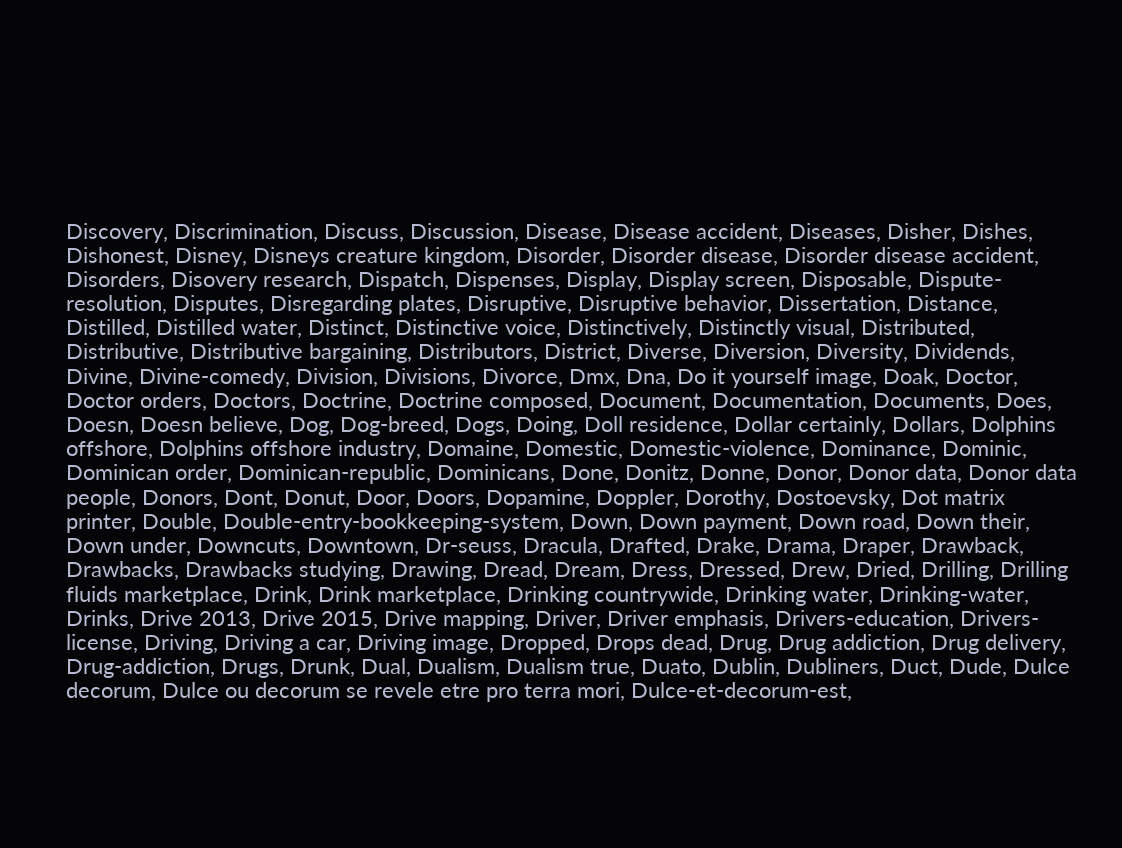Discovery, Discrimination, Discuss, Discussion, Disease, Disease accident, Diseases, Disher, Dishes, Dishonest, Disney, Disneys creature kingdom, Disorder, Disorder disease, Disorder disease accident, Disorders, Disovery research, Dispatch, Dispenses, Display, Display screen, Disposable, Dispute-resolution, Disputes, Disregarding plates, Disruptive, Disruptive behavior, Dissertation, Distance, Distilled, Distilled water, Distinct, Distinctive voice, Distinctively, Distinctly visual, Distributed, Distributive, Distributive bargaining, Distributors, District, Diverse, Diversion, Diversity, Dividends, Divine, Divine-comedy, Division, Divisions, Divorce, Dmx, Dna, Do it yourself image, Doak, Doctor, Doctor orders, Doctors, Doctrine, Doctrine composed, Document, Documentation, Documents, Does, Doesn, Doesn believe, Dog, Dog-breed, Dogs, Doing, Doll residence, Dollar certainly, Dollars, Dolphins offshore, Dolphins offshore industry, Domaine, Domestic, Domestic-violence, Dominance, Dominic, Dominican order, Dominican-republic, Dominicans, Done, Donitz, Donne, Donor, Donor data, Donor data people, Donors, Dont, Donut, Door, Doors, Dopamine, Doppler, Dorothy, Dostoevsky, Dot matrix printer, Double, Double-entry-bookkeeping-system, Down, Down payment, Down road, Down their, Down under, Downcuts, Downtown, Dr-seuss, Dracula, Drafted, Drake, Drama, Draper, Drawback, Drawbacks, Drawbacks studying, Drawing, Dread, Dream, Dress, Dressed, Drew, Dried, Drilling, Drilling fluids marketplace, Drink, Drink marketplace, Drinking countrywide, Drinking water, Drinking-water, Drinks, Drive 2013, Drive 2015, Drive mapping, Driver, Driver emphasis, Drivers-education, Drivers-license, Driving, Driving a car, Driving image, Dropped, Drops dead, Drug, Drug addiction, Drug delivery, Drug-addiction, Drugs, Drunk, Dual, Dualism, Dualism true, Duato, Dublin, Dubliners, Duct, Dude, Dulce decorum, Dulce ou decorum se revele etre pro terra mori, Dulce-et-decorum-est,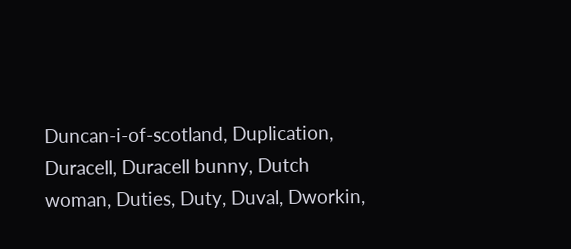Duncan-i-of-scotland, Duplication, Duracell, Duracell bunny, Dutch woman, Duties, Duty, Duval, Dworkin,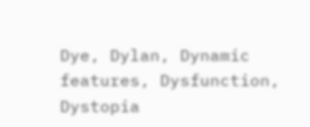Dye, Dylan, Dynamic features, Dysfunction, Dystopia